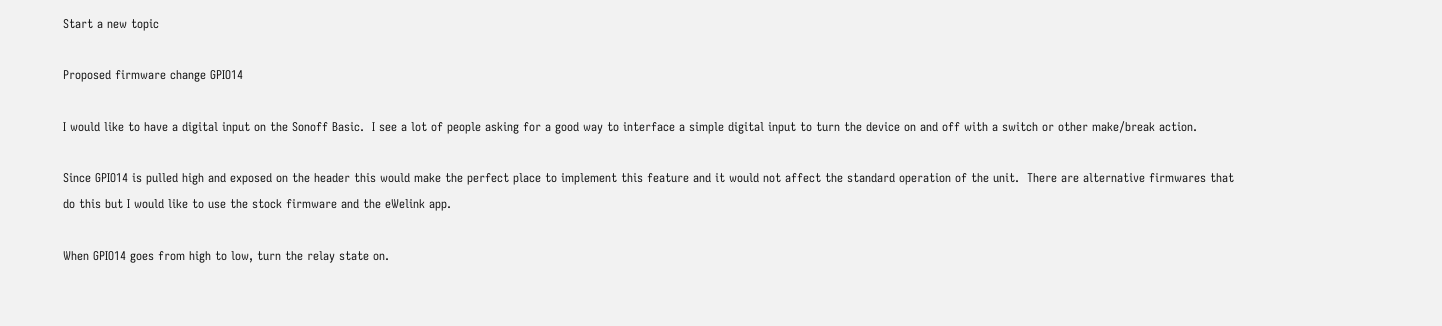Start a new topic

Proposed firmware change GPIO14

I would like to have a digital input on the Sonoff Basic.  I see a lot of people asking for a good way to interface a simple digital input to turn the device on and off with a switch or other make/break action.

Since GPIO14 is pulled high and exposed on the header this would make the perfect place to implement this feature and it would not affect the standard operation of the unit.  There are alternative firmwares that do this but I would like to use the stock firmware and the eWelink app.

When GPIO14 goes from high to low, turn the relay state on.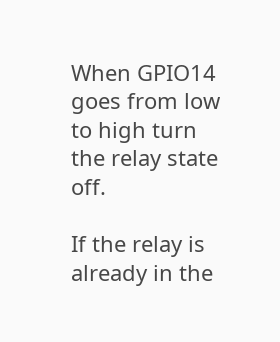When GPIO14 goes from low to high turn the relay state off.

If the relay is already in the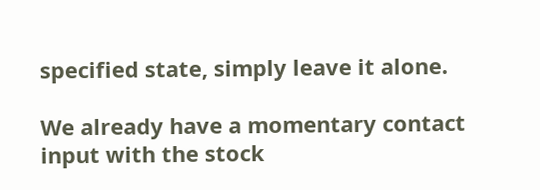specified state, simply leave it alone.

We already have a momentary contact input with the stock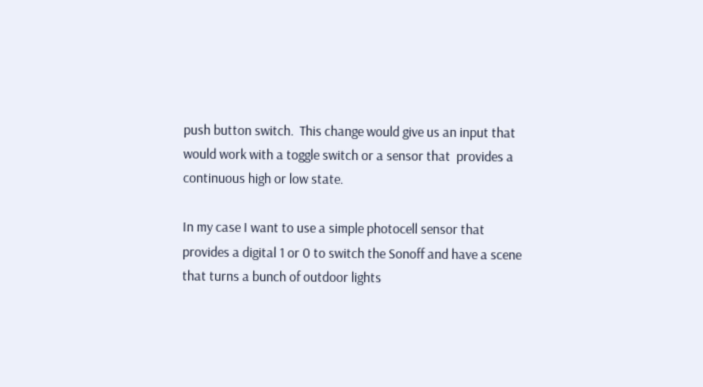push button switch.  This change would give us an input that would work with a toggle switch or a sensor that  provides a continuous high or low state.

In my case I want to use a simple photocell sensor that provides a digital 1 or 0 to switch the Sonoff and have a scene that turns a bunch of outdoor lights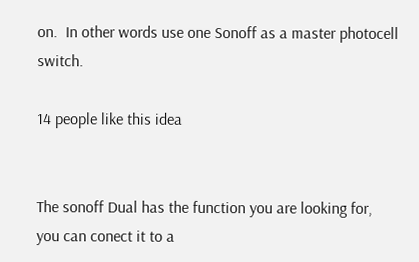on.  In other words use one Sonoff as a master photocell switch.

14 people like this idea


The sonoff Dual has the function you are looking for,
you can conect it to a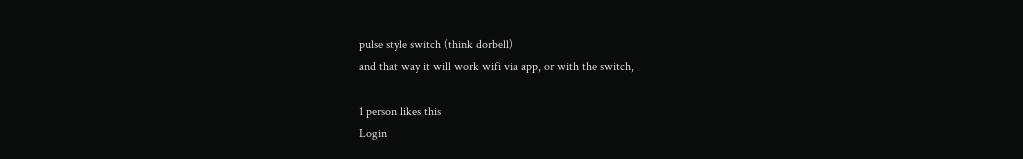pulse style switch (think dorbell)
and that way it will work wifi via app, or with the switch,

1 person likes this
Login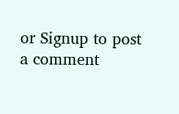or Signup to post a comment